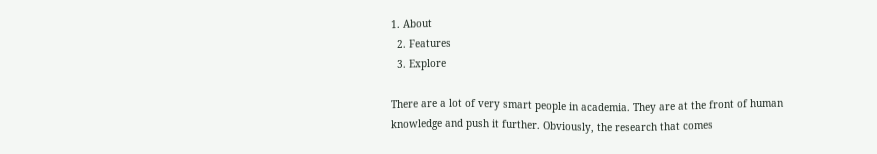1. About
  2. Features
  3. Explore

There are a lot of very smart people in academia. They are at the front of human knowledge and push it further. Obviously, the research that comes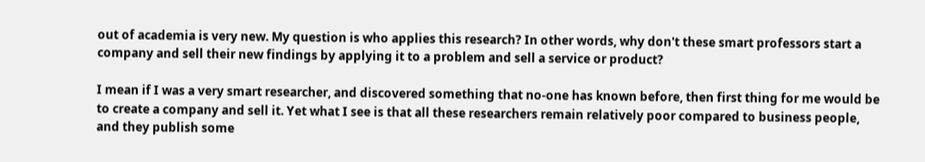out of academia is very new. My question is who applies this research? In other words, why don't these smart professors start a company and sell their new findings by applying it to a problem and sell a service or product?

I mean if I was a very smart researcher, and discovered something that no-one has known before, then first thing for me would be to create a company and sell it. Yet what I see is that all these researchers remain relatively poor compared to business people, and they publish some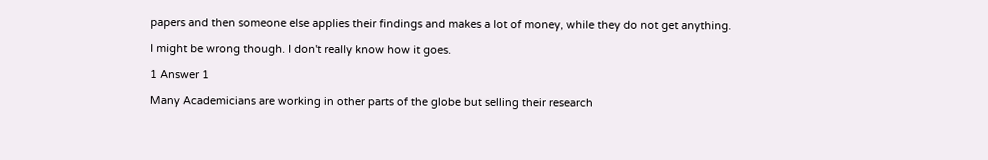papers and then someone else applies their findings and makes a lot of money, while they do not get anything.

I might be wrong though. I don't really know how it goes.

1 Answer 1

Many Academicians are working in other parts of the globe but selling their research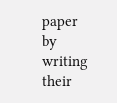paper by writing their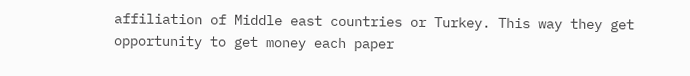affiliation of Middle east countries or Turkey. This way they get opportunity to get money each paper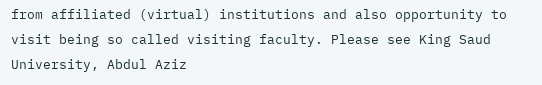from affiliated (virtual) institutions and also opportunity to visit being so called visiting faculty. Please see King Saud University, Abdul Aziz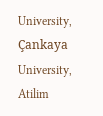University, Çankaya University, Atilim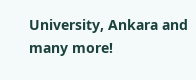University, Ankara and many more!